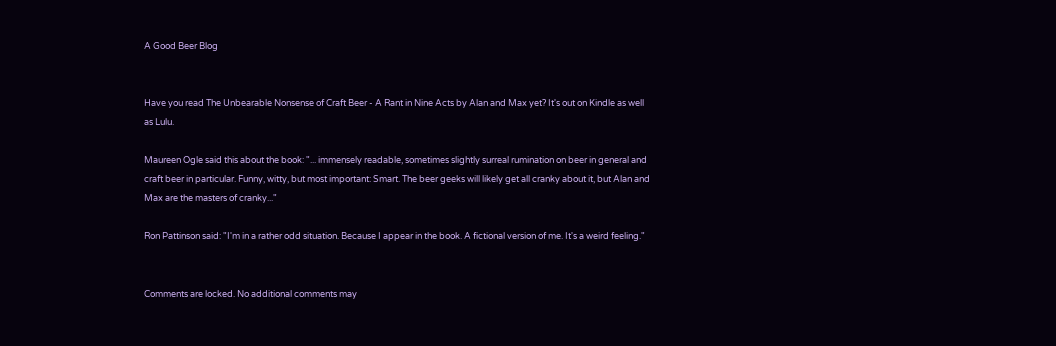A Good Beer Blog


Have you read The Unbearable Nonsense of Craft Beer - A Rant in Nine Acts by Alan and Max yet? It's out on Kindle as well as Lulu.

Maureen Ogle said this about the book: "... immensely readable, sometimes slightly surreal rumination on beer in general and craft beer in particular. Funny, witty, but most important: Smart. The beer geeks will likely get all cranky about it, but Alan and Max are the masters of cranky..."

Ron Pattinson said: "I'm in a rather odd situation. Because I appear in the book. A fictional version of me. It's a weird feeling."


Comments are locked. No additional comments may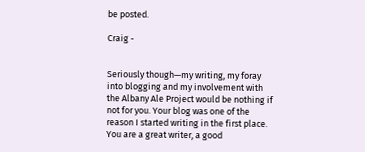be posted.

Craig -


Seriously though—my writing, my foray into blogging and my involvement with the Albany Ale Project would be nothing if not for you. Your blog was one of the reason I started writing in the first place. You are a great writer, a good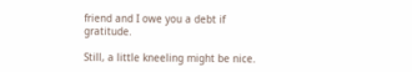friend and I owe you a debt if gratitude.

Still, a little kneeling might be nice.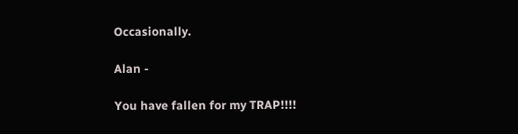Occasionally.

Alan -

You have fallen for my TRAP!!!!